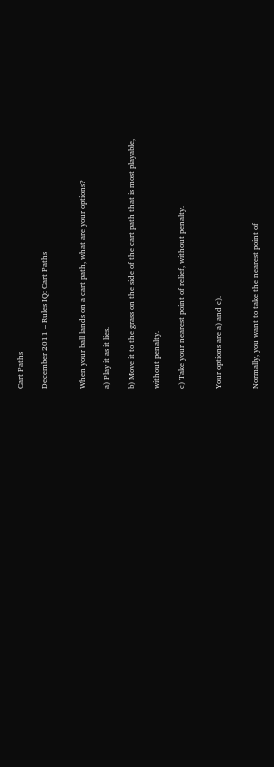Cart Paths

December 2011 – Rules IQ: Cart Paths


When your ball lands on a cart path, what are your options?

a) Play it as it lies.

b) Move it to the grass on the side of the cart path that is most playable,

without penalty.

c) Take your nearest point of relief, without penalty.


Your options are a) and c).


Normally, you want to take the nearest point of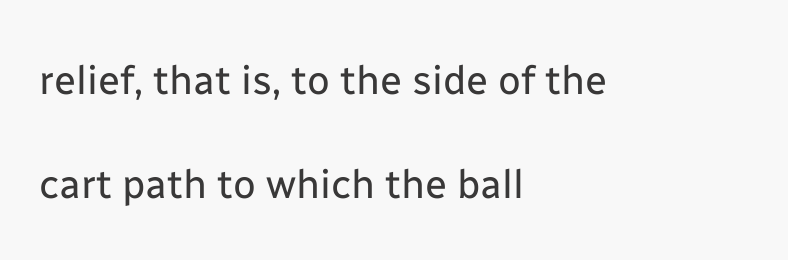relief, that is, to the side of the

cart path to which the ball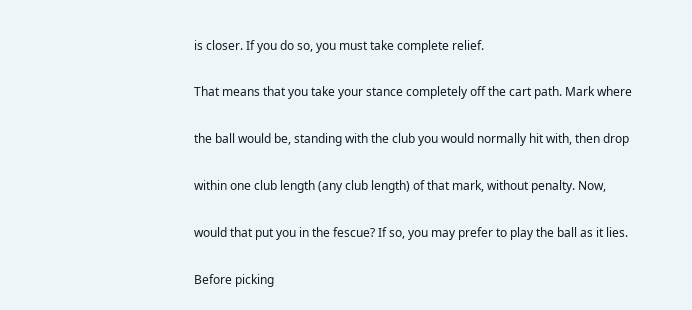is closer. If you do so, you must take complete relief.

That means that you take your stance completely off the cart path. Mark where

the ball would be, standing with the club you would normally hit with, then drop

within one club length (any club length) of that mark, without penalty. Now,

would that put you in the fescue? If so, you may prefer to play the ball as it lies.

Before picking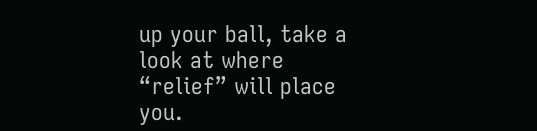up your ball, take a look at where “relief” will place you.